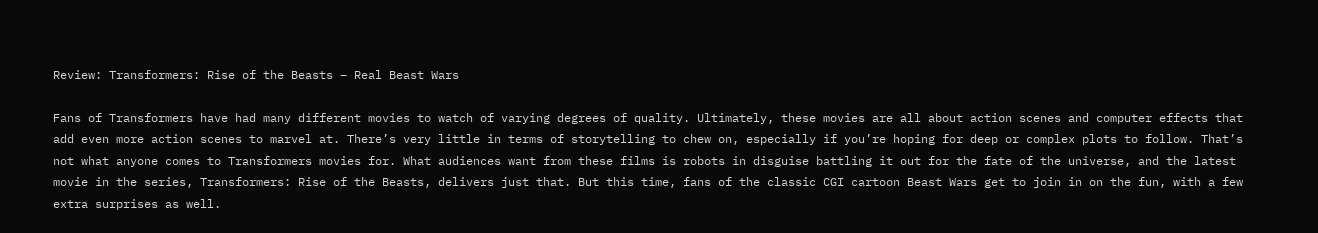Review: Transformers: Rise of the Beasts – Real Beast Wars

Fans of Transformers have had many different movies to watch of varying degrees of quality. Ultimately, these movies are all about action scenes and computer effects that add even more action scenes to marvel at. There’s very little in terms of storytelling to chew on, especially if you’re hoping for deep or complex plots to follow. That’s not what anyone comes to Transformers movies for. What audiences want from these films is robots in disguise battling it out for the fate of the universe, and the latest movie in the series, Transformers: Rise of the Beasts, delivers just that. But this time, fans of the classic CGI cartoon Beast Wars get to join in on the fun, with a few extra surprises as well.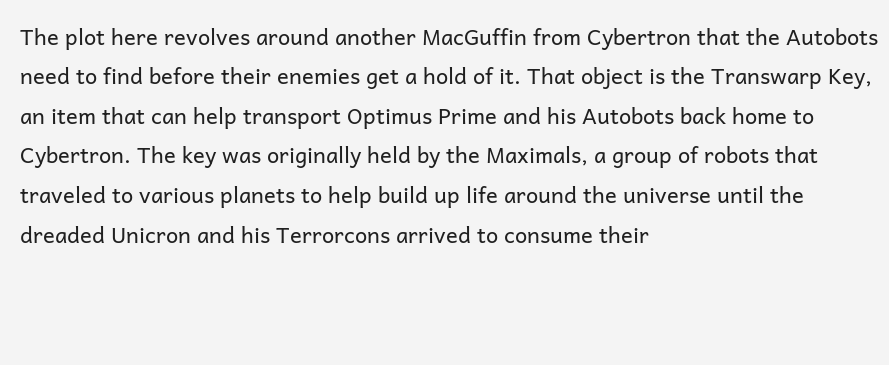The plot here revolves around another MacGuffin from Cybertron that the Autobots need to find before their enemies get a hold of it. That object is the Transwarp Key, an item that can help transport Optimus Prime and his Autobots back home to Cybertron. The key was originally held by the Maximals, a group of robots that traveled to various planets to help build up life around the universe until the dreaded Unicron and his Terrorcons arrived to consume their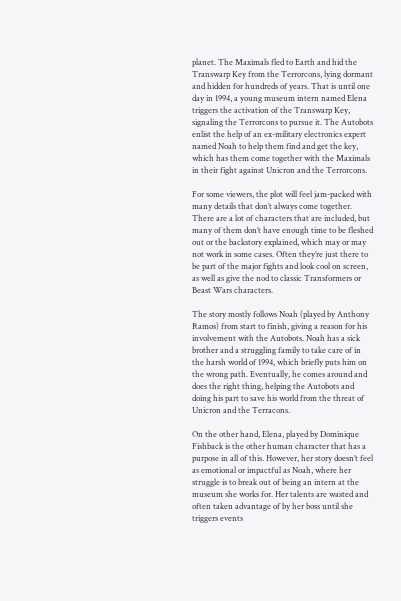planet. The Maximals fled to Earth and hid the Transwarp Key from the Terrorcons, lying dormant and hidden for hundreds of years. That is until one day in 1994, a young museum intern named Elena triggers the activation of the Transwarp Key, signaling the Terrorcons to pursue it. The Autobots enlist the help of an ex-military electronics expert named Noah to help them find and get the key, which has them come together with the Maximals in their fight against Unicron and the Terrorcons.

For some viewers, the plot will feel jam-packed with many details that don’t always come together. There are a lot of characters that are included, but many of them don’t have enough time to be fleshed out or the backstory explained, which may or may not work in some cases. Often they’re just there to be part of the major fights and look cool on screen, as well as give the nod to classic Transformers or Beast Wars characters.

The story mostly follows Noah (played by Anthony Ramos) from start to finish, giving a reason for his involvement with the Autobots. Noah has a sick brother and a struggling family to take care of in the harsh world of 1994, which briefly puts him on the wrong path. Eventually, he comes around and does the right thing, helping the Autobots and doing his part to save his world from the threat of Unicron and the Terracons.

On the other hand, Elena, played by Dominique Fishback is the other human character that has a purpose in all of this. However, her story doesn’t feel as emotional or impactful as Noah, where her struggle is to break out of being an intern at the museum she works for. Her talents are wasted and often taken advantage of by her boss until she triggers events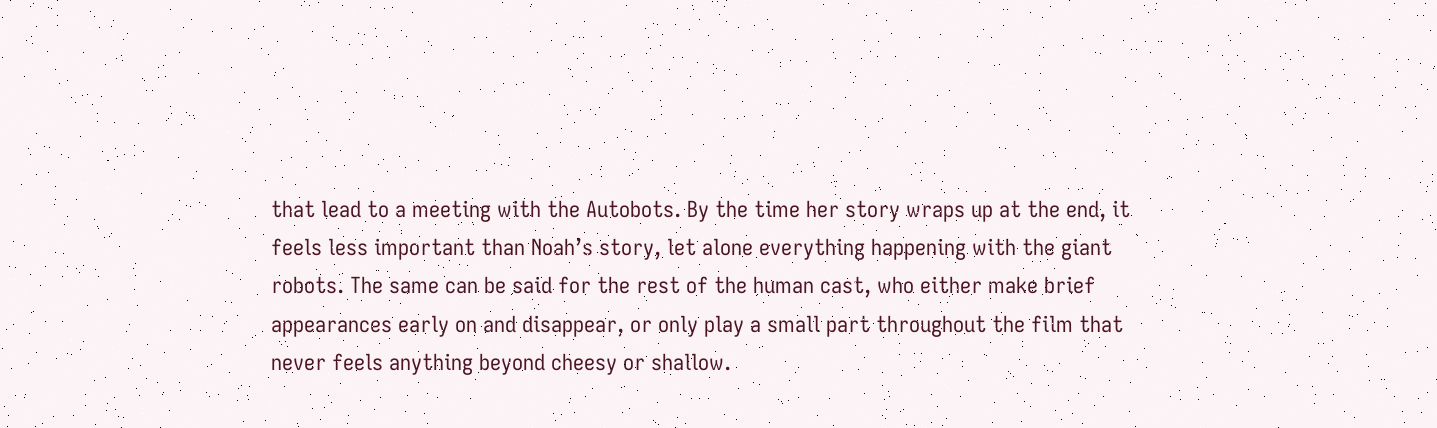that lead to a meeting with the Autobots. By the time her story wraps up at the end, it feels less important than Noah’s story, let alone everything happening with the giant robots. The same can be said for the rest of the human cast, who either make brief appearances early on and disappear, or only play a small part throughout the film that never feels anything beyond cheesy or shallow.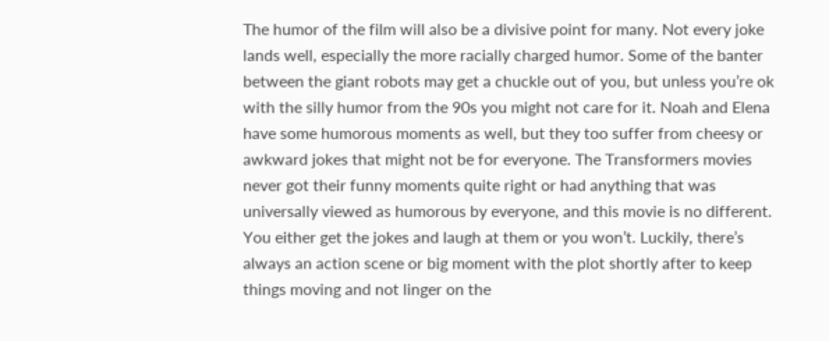The humor of the film will also be a divisive point for many. Not every joke lands well, especially the more racially charged humor. Some of the banter between the giant robots may get a chuckle out of you, but unless you’re ok with the silly humor from the 90s you might not care for it. Noah and Elena have some humorous moments as well, but they too suffer from cheesy or awkward jokes that might not be for everyone. The Transformers movies never got their funny moments quite right or had anything that was universally viewed as humorous by everyone, and this movie is no different. You either get the jokes and laugh at them or you won’t. Luckily, there’s always an action scene or big moment with the plot shortly after to keep things moving and not linger on the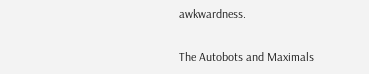awkwardness.

The Autobots and Maximals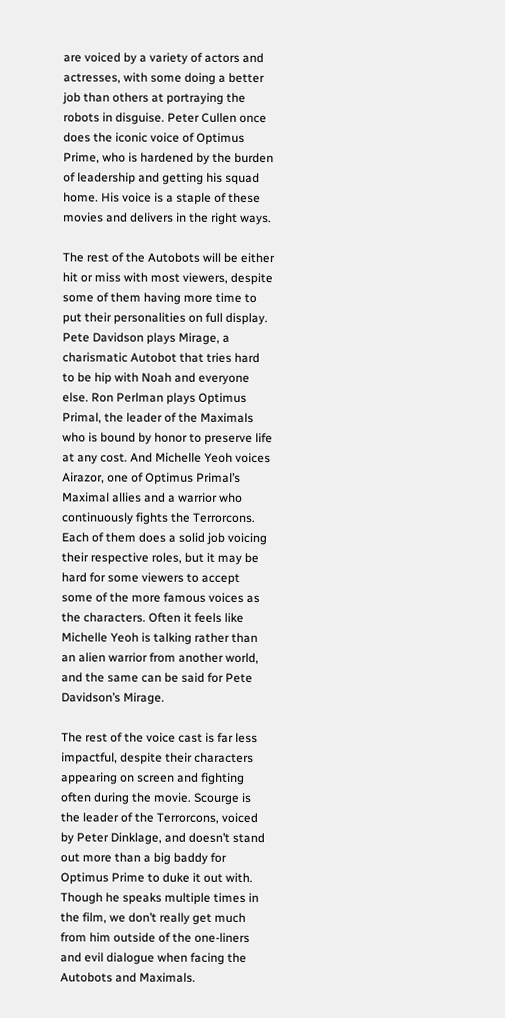are voiced by a variety of actors and actresses, with some doing a better job than others at portraying the robots in disguise. Peter Cullen once does the iconic voice of Optimus Prime, who is hardened by the burden of leadership and getting his squad home. His voice is a staple of these movies and delivers in the right ways.

The rest of the Autobots will be either hit or miss with most viewers, despite some of them having more time to put their personalities on full display. Pete Davidson plays Mirage, a charismatic Autobot that tries hard to be hip with Noah and everyone else. Ron Perlman plays Optimus Primal, the leader of the Maximals who is bound by honor to preserve life at any cost. And Michelle Yeoh voices Airazor, one of Optimus Primal’s Maximal allies and a warrior who continuously fights the Terrorcons. Each of them does a solid job voicing their respective roles, but it may be hard for some viewers to accept some of the more famous voices as the characters. Often it feels like Michelle Yeoh is talking rather than an alien warrior from another world, and the same can be said for Pete Davidson’s Mirage.

The rest of the voice cast is far less impactful, despite their characters appearing on screen and fighting often during the movie. Scourge is the leader of the Terrorcons, voiced by Peter Dinklage, and doesn’t stand out more than a big baddy for Optimus Prime to duke it out with. Though he speaks multiple times in the film, we don’t really get much from him outside of the one-liners and evil dialogue when facing the Autobots and Maximals.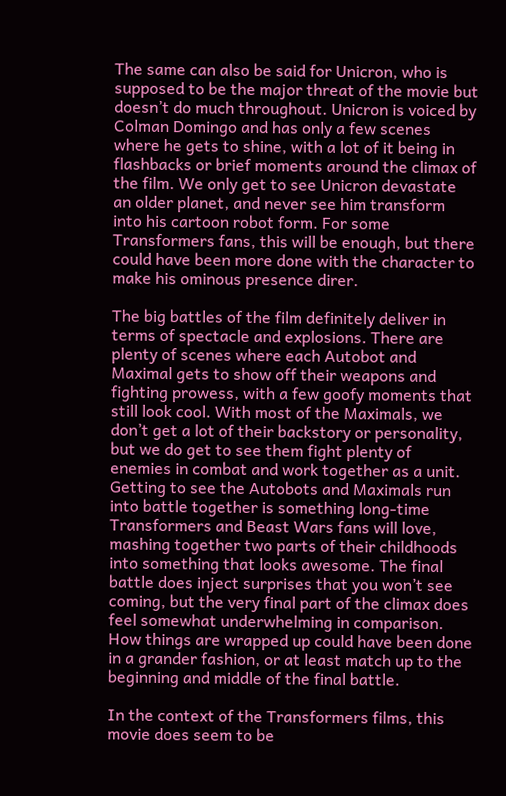The same can also be said for Unicron, who is supposed to be the major threat of the movie but doesn’t do much throughout. Unicron is voiced by Colman Domingo and has only a few scenes where he gets to shine, with a lot of it being in flashbacks or brief moments around the climax of the film. We only get to see Unicron devastate an older planet, and never see him transform into his cartoon robot form. For some Transformers fans, this will be enough, but there could have been more done with the character to make his ominous presence direr.

The big battles of the film definitely deliver in terms of spectacle and explosions. There are plenty of scenes where each Autobot and Maximal gets to show off their weapons and fighting prowess, with a few goofy moments that still look cool. With most of the Maximals, we don’t get a lot of their backstory or personality, but we do get to see them fight plenty of enemies in combat and work together as a unit. Getting to see the Autobots and Maximals run into battle together is something long-time Transformers and Beast Wars fans will love, mashing together two parts of their childhoods into something that looks awesome. The final battle does inject surprises that you won’t see coming, but the very final part of the climax does feel somewhat underwhelming in comparison. How things are wrapped up could have been done in a grander fashion, or at least match up to the beginning and middle of the final battle.

In the context of the Transformers films, this movie does seem to be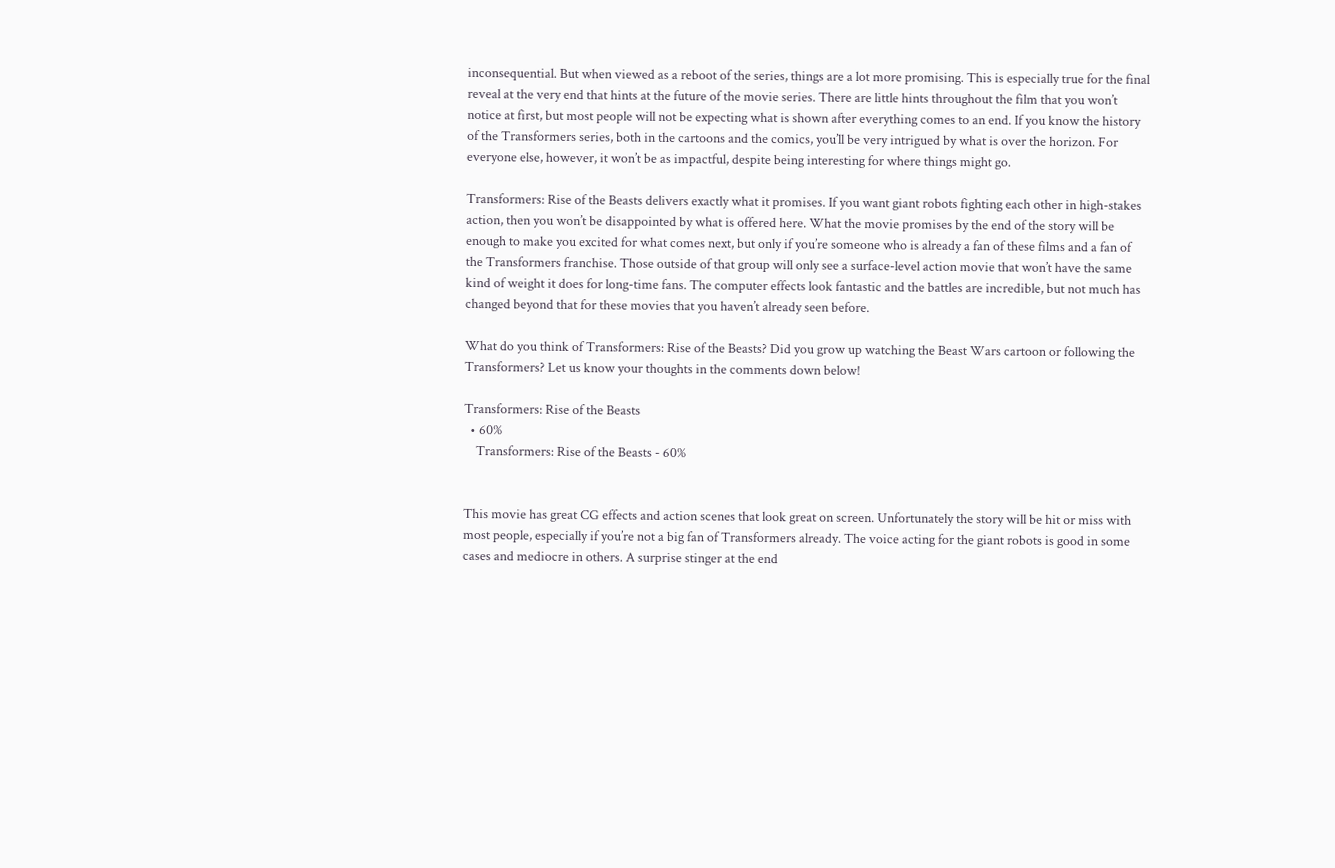inconsequential. But when viewed as a reboot of the series, things are a lot more promising. This is especially true for the final reveal at the very end that hints at the future of the movie series. There are little hints throughout the film that you won’t notice at first, but most people will not be expecting what is shown after everything comes to an end. If you know the history of the Transformers series, both in the cartoons and the comics, you’ll be very intrigued by what is over the horizon. For everyone else, however, it won’t be as impactful, despite being interesting for where things might go.

Transformers: Rise of the Beasts delivers exactly what it promises. If you want giant robots fighting each other in high-stakes action, then you won’t be disappointed by what is offered here. What the movie promises by the end of the story will be enough to make you excited for what comes next, but only if you’re someone who is already a fan of these films and a fan of the Transformers franchise. Those outside of that group will only see a surface-level action movie that won’t have the same kind of weight it does for long-time fans. The computer effects look fantastic and the battles are incredible, but not much has changed beyond that for these movies that you haven’t already seen before.

What do you think of Transformers: Rise of the Beasts? Did you grow up watching the Beast Wars cartoon or following the Transformers? Let us know your thoughts in the comments down below!

Transformers: Rise of the Beasts
  • 60%
    Transformers: Rise of the Beasts - 60%


This movie has great CG effects and action scenes that look great on screen. Unfortunately the story will be hit or miss with most people, especially if you’re not a big fan of Transformers already. The voice acting for the giant robots is good in some cases and mediocre in others. A surprise stinger at the end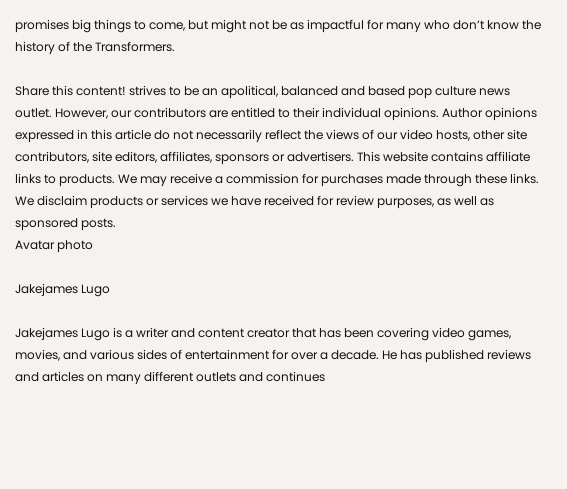promises big things to come, but might not be as impactful for many who don’t know the history of the Transformers.

Share this content! strives to be an apolitical, balanced and based pop culture news outlet. However, our contributors are entitled to their individual opinions. Author opinions expressed in this article do not necessarily reflect the views of our video hosts, other site contributors, site editors, affiliates, sponsors or advertisers. This website contains affiliate links to products. We may receive a commission for purchases made through these links. We disclaim products or services we have received for review purposes, as well as sponsored posts.
Avatar photo

Jakejames Lugo

Jakejames Lugo is a writer and content creator that has been covering video games, movies, and various sides of entertainment for over a decade. He has published reviews and articles on many different outlets and continues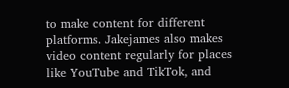to make content for different platforms. Jakejames also makes video content regularly for places like YouTube and TikTok, and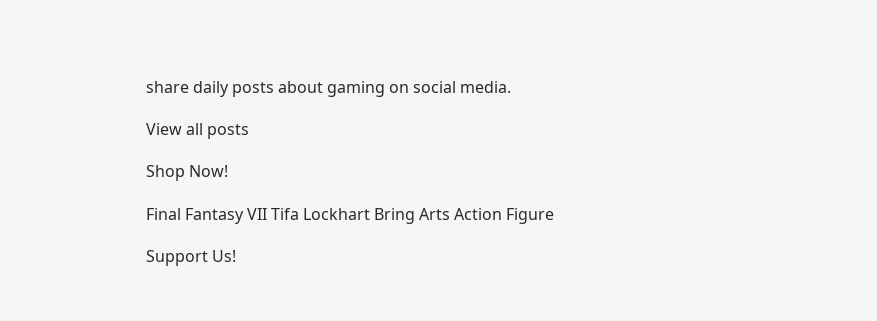share daily posts about gaming on social media.

View all posts

Shop Now!

Final Fantasy VII Tifa Lockhart Bring Arts Action Figure

Support Us!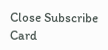Close Subscribe Card